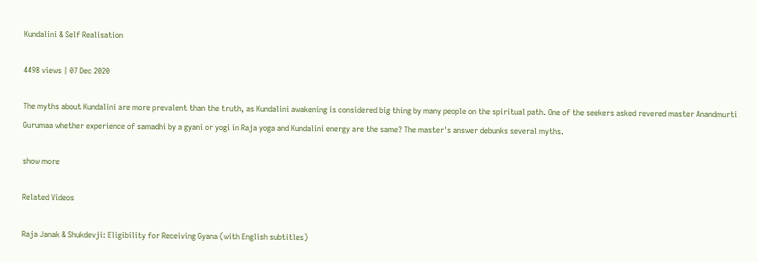Kundalini & Self Realisation

4498 views | 07 Dec 2020

The myths about Kundalini are more prevalent than the truth, as Kundalini awakening is considered big thing by many people on the spiritual path. One of the seekers asked revered master Anandmurti Gurumaa whether experience of samadhi by a gyani or yogi in Raja yoga and Kundalini energy are the same? The master's answer debunks several myths.

show more

Related Videos

Raja Janak & Shukdevji: Eligibility for Receiving Gyana (with English subtitles)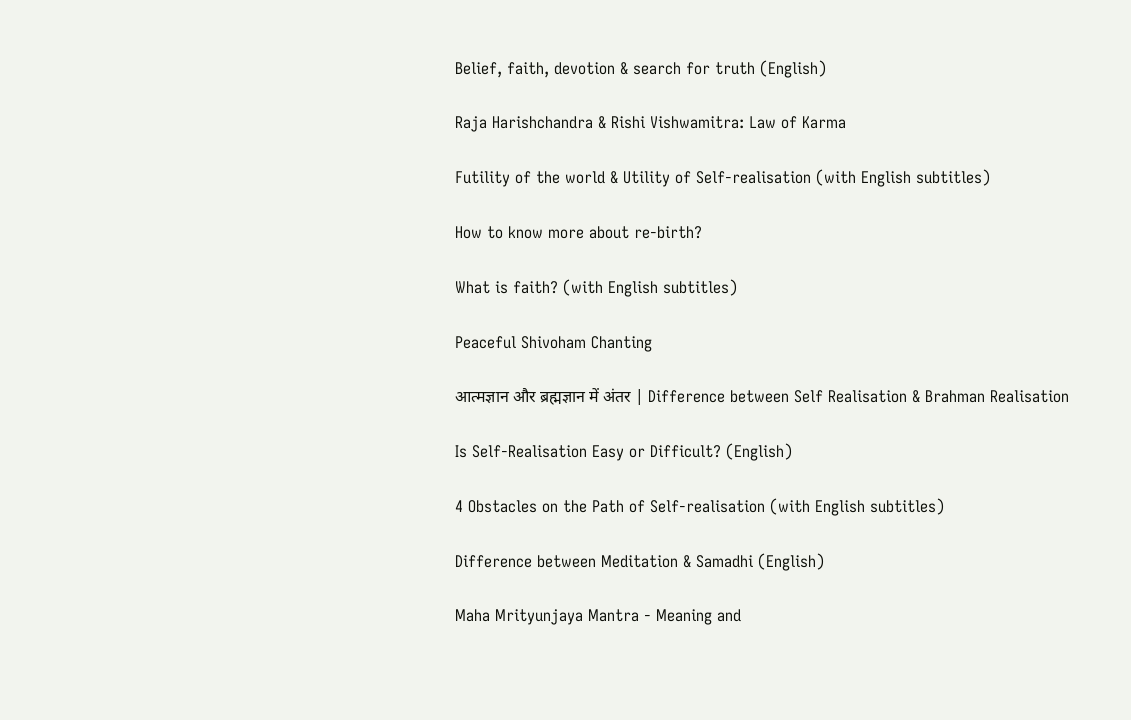Belief, faith, devotion & search for truth (English)

Raja Harishchandra & Rishi Vishwamitra: Law of Karma

Futility of the world & Utility of Self-realisation (with English subtitles)

How to know more about re-birth?

What is faith? (with English subtitles)

Peaceful Shivoham Chanting

आत्मज्ञान और ब्रह्मज्ञान में अंतर | Difference between Self Realisation & Brahman Realisation

Is Self-Realisation Easy or Difficult? (English)

4 Obstacles on the Path of Self-realisation (with English subtitles)

Difference between Meditation & Samadhi (English)

Maha Mrityunjaya Mantra - Meaning and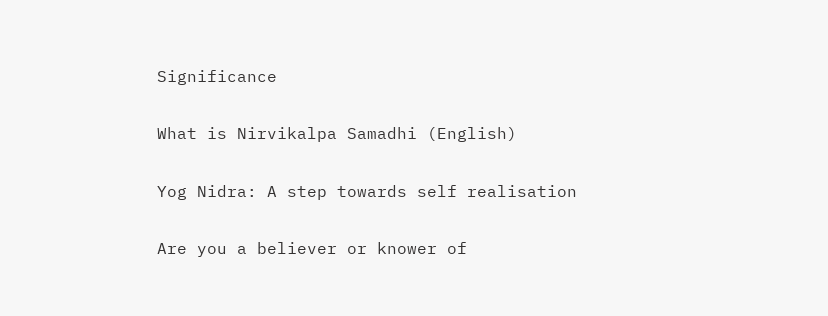Significance

What is Nirvikalpa Samadhi (English)

Yog Nidra: A step towards self realisation

Are you a believer or knower of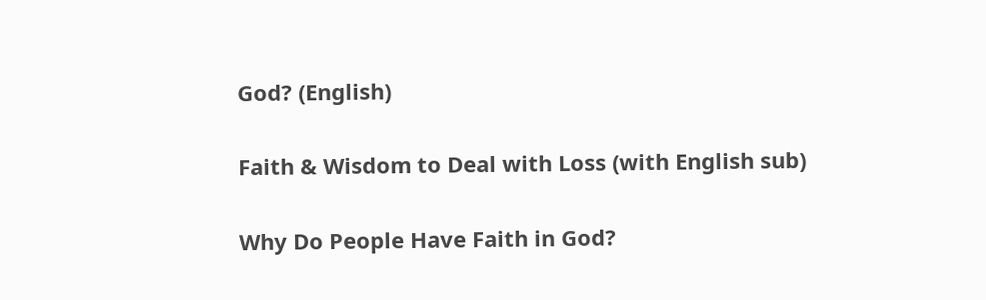God? (English)

Faith & Wisdom to Deal with Loss (with English sub)

Why Do People Have Faith in God?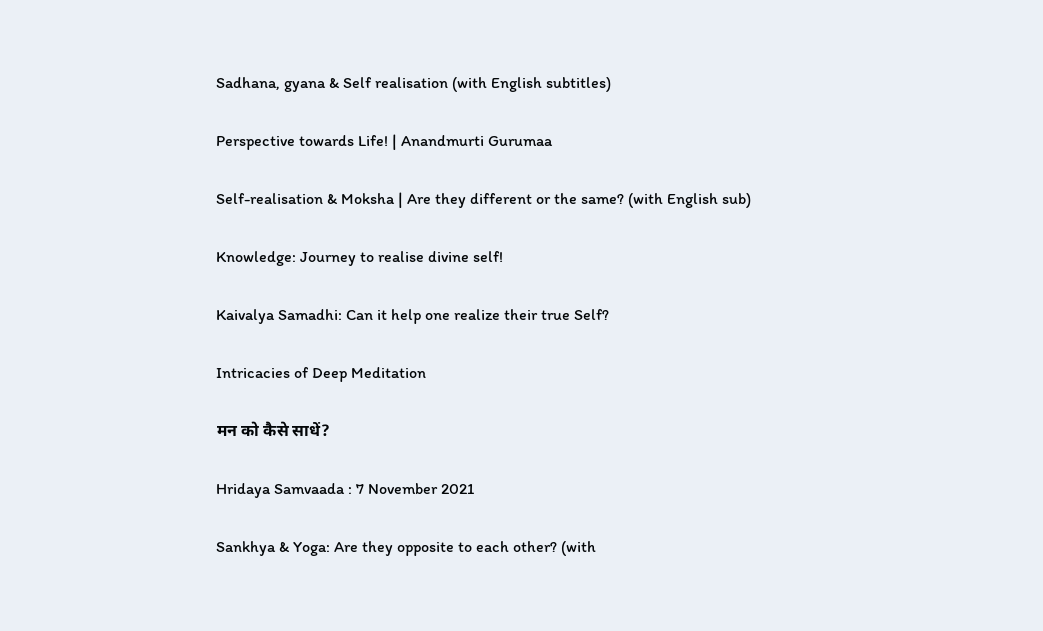Sadhana, gyana & Self realisation (with English subtitles)

Perspective towards Life! | Anandmurti Gurumaa

Self-realisation & Moksha | Are they different or the same? (with English sub)

Knowledge: Journey to realise divine self!

Kaivalya Samadhi: Can it help one realize their true Self?

Intricacies of Deep Meditation

मन को कैसे साधें?

Hridaya Samvaada : 7 November 2021

Sankhya & Yoga: Are they opposite to each other? (with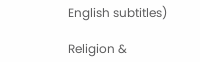English subtitles)

Religion &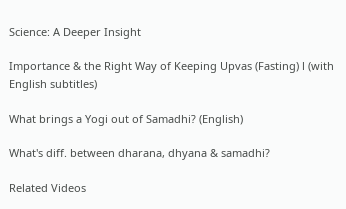Science: A Deeper Insight

Importance & the Right Way of Keeping Upvas (Fasting) l (with English subtitles)

What brings a Yogi out of Samadhi? (English)

What's diff. between dharana, dhyana & samadhi?

Related Videos